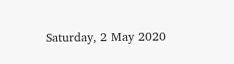Saturday, 2 May 2020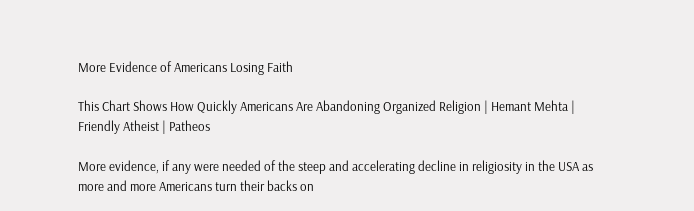More Evidence of Americans Losing Faith

This Chart Shows How Quickly Americans Are Abandoning Organized Religion | Hemant Mehta | Friendly Atheist | Patheos

More evidence, if any were needed of the steep and accelerating decline in religiosity in the USA as more and more Americans turn their backs on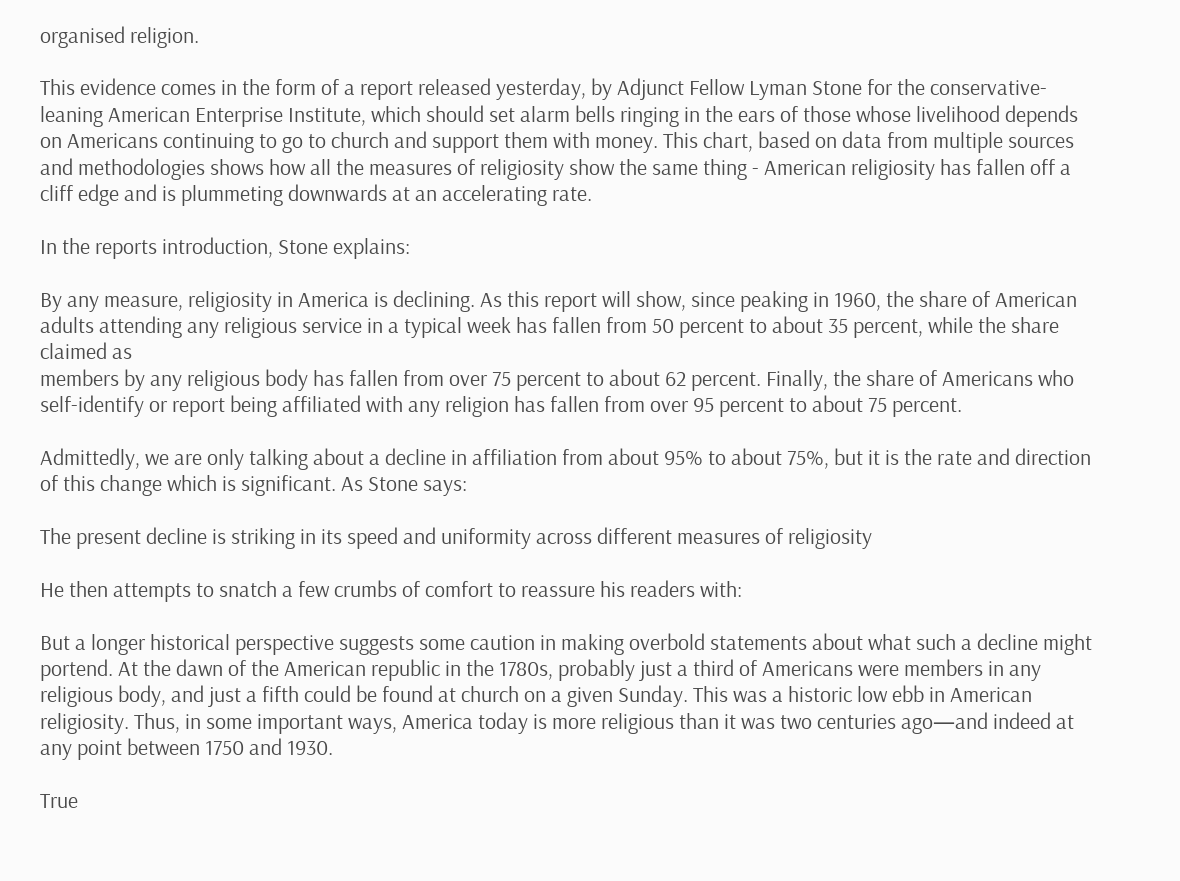organised religion.

This evidence comes in the form of a report released yesterday, by Adjunct Fellow Lyman Stone for the conservative-leaning American Enterprise Institute, which should set alarm bells ringing in the ears of those whose livelihood depends on Americans continuing to go to church and support them with money. This chart, based on data from multiple sources and methodologies shows how all the measures of religiosity show the same thing - American religiosity has fallen off a cliff edge and is plummeting downwards at an accelerating rate.

In the reports introduction, Stone explains:

By any measure, religiosity in America is declining. As this report will show, since peaking in 1960, the share of American adults attending any religious service in a typical week has fallen from 50 percent to about 35 percent, while the share claimed as
members by any religious body has fallen from over 75 percent to about 62 percent. Finally, the share of Americans who self-identify or report being affiliated with any religion has fallen from over 95 percent to about 75 percent.

Admittedly, we are only talking about a decline in affiliation from about 95% to about 75%, but it is the rate and direction of this change which is significant. As Stone says:

The present decline is striking in its speed and uniformity across different measures of religiosity

He then attempts to snatch a few crumbs of comfort to reassure his readers with:

But a longer historical perspective suggests some caution in making overbold statements about what such a decline might portend. At the dawn of the American republic in the 1780s, probably just a third of Americans were members in any religious body, and just a fifth could be found at church on a given Sunday. This was a historic low ebb in American religiosity. Thus, in some important ways, America today is more religious than it was two centuries ago—and indeed at any point between 1750 and 1930.

True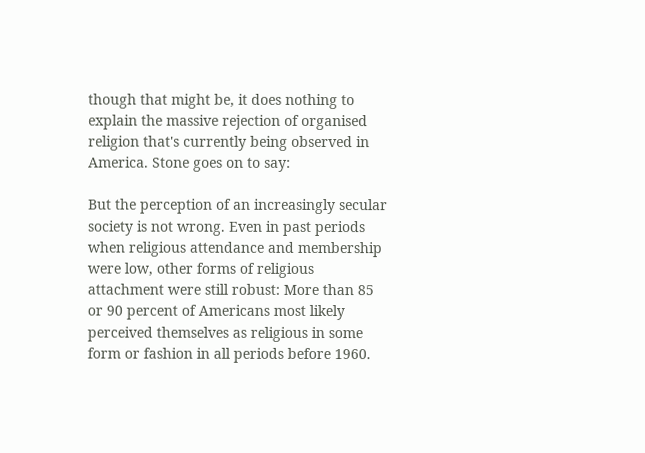though that might be, it does nothing to explain the massive rejection of organised religion that's currently being observed in America. Stone goes on to say:

But the perception of an increasingly secular society is not wrong. Even in past periods when religious attendance and membership were low, other forms of religious attachment were still robust: More than 85 or 90 percent of Americans most likely perceived themselves as religious in some form or fashion in all periods before 1960.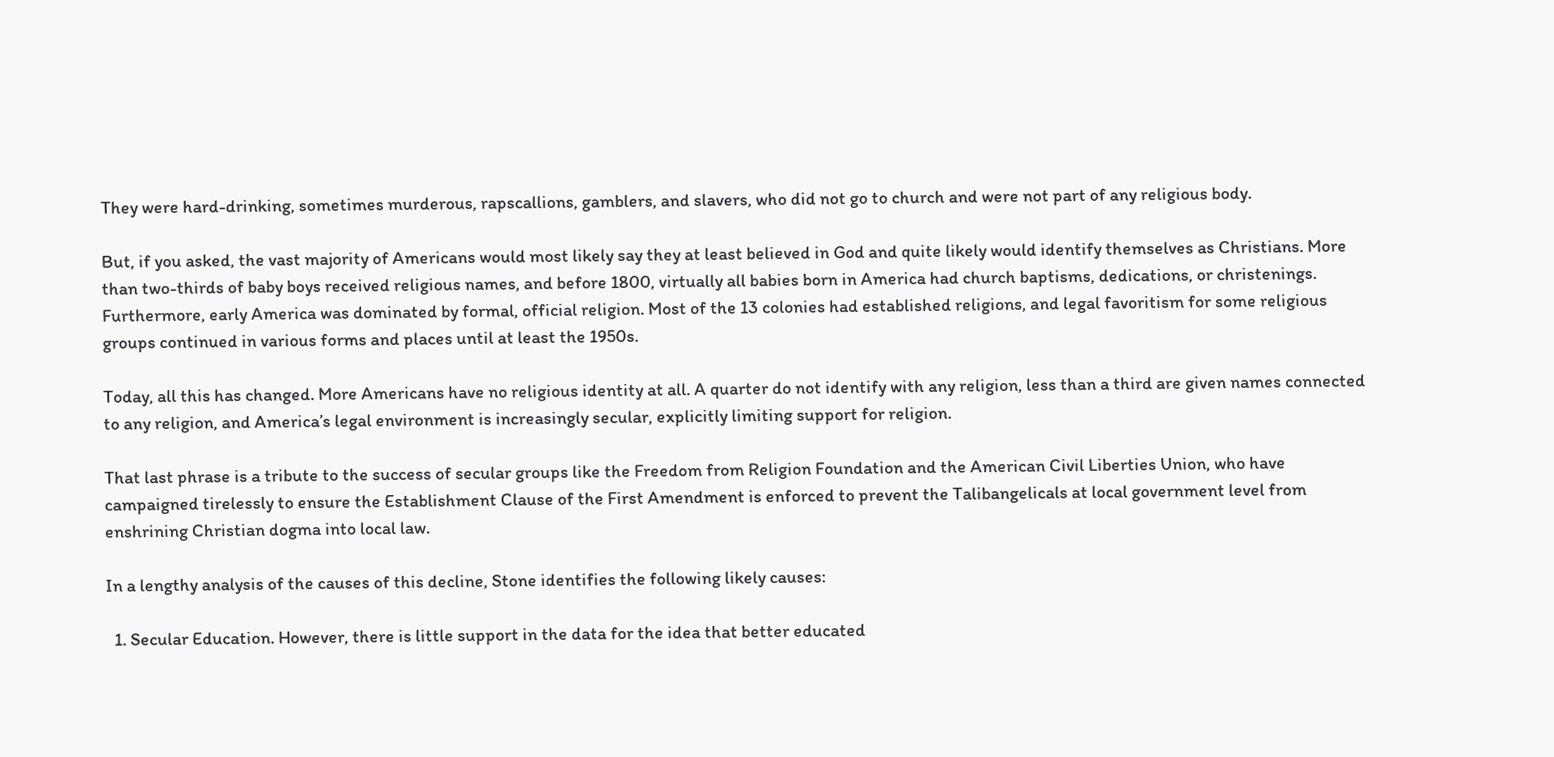They were hard-drinking, sometimes murderous, rapscallions, gamblers, and slavers, who did not go to church and were not part of any religious body.

But, if you asked, the vast majority of Americans would most likely say they at least believed in God and quite likely would identify themselves as Christians. More than two-thirds of baby boys received religious names, and before 1800, virtually all babies born in America had church baptisms, dedications, or christenings. Furthermore, early America was dominated by formal, official religion. Most of the 13 colonies had established religions, and legal favoritism for some religious groups continued in various forms and places until at least the 1950s.

Today, all this has changed. More Americans have no religious identity at all. A quarter do not identify with any religion, less than a third are given names connected to any religion, and America’s legal environment is increasingly secular, explicitly limiting support for religion.

That last phrase is a tribute to the success of secular groups like the Freedom from Religion Foundation and the American Civil Liberties Union, who have campaigned tirelessly to ensure the Establishment Clause of the First Amendment is enforced to prevent the Talibangelicals at local government level from enshrining Christian dogma into local law.

In a lengthy analysis of the causes of this decline, Stone identifies the following likely causes:

  1. Secular Education. However, there is little support in the data for the idea that better educated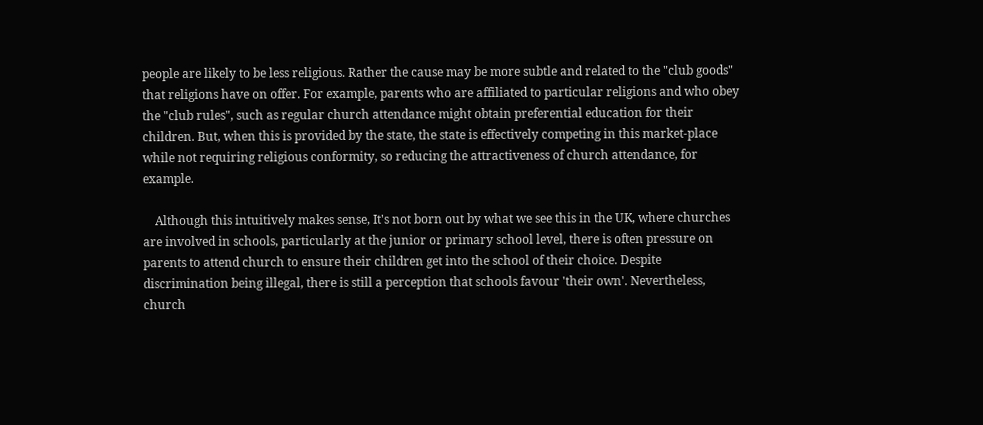people are likely to be less religious. Rather the cause may be more subtle and related to the "club goods" that religions have on offer. For example, parents who are affiliated to particular religions and who obey the "club rules", such as regular church attendance might obtain preferential education for their children. But, when this is provided by the state, the state is effectively competing in this market-place while not requiring religious conformity, so reducing the attractiveness of church attendance, for example.

    Although this intuitively makes sense, It's not born out by what we see this in the UK, where churches are involved in schools, particularly at the junior or primary school level, there is often pressure on parents to attend church to ensure their children get into the school of their choice. Despite discrimination being illegal, there is still a perception that schools favour 'their own'. Nevertheless, church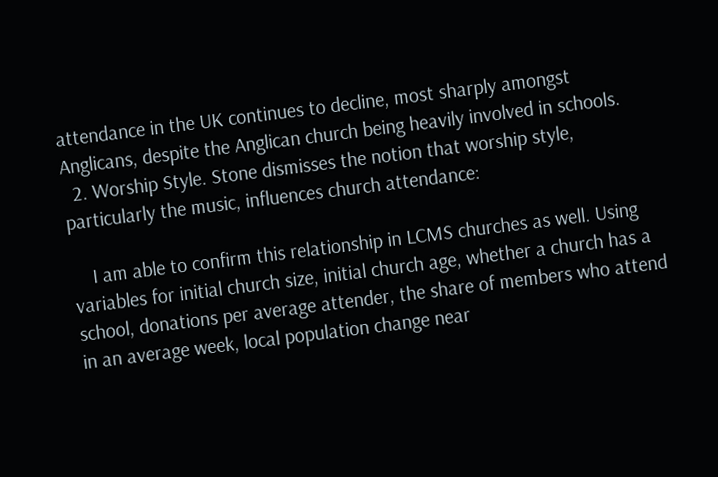attendance in the UK continues to decline, most sharply amongst Anglicans, despite the Anglican church being heavily involved in schools.
  2. Worship Style. Stone dismisses the notion that worship style, particularly the music, influences church attendance:

    I am able to confirm this relationship in LCMS churches as well. Using variables for initial church size, initial church age, whether a church has a school, donations per average attender, the share of members who attend in an average week, local population change near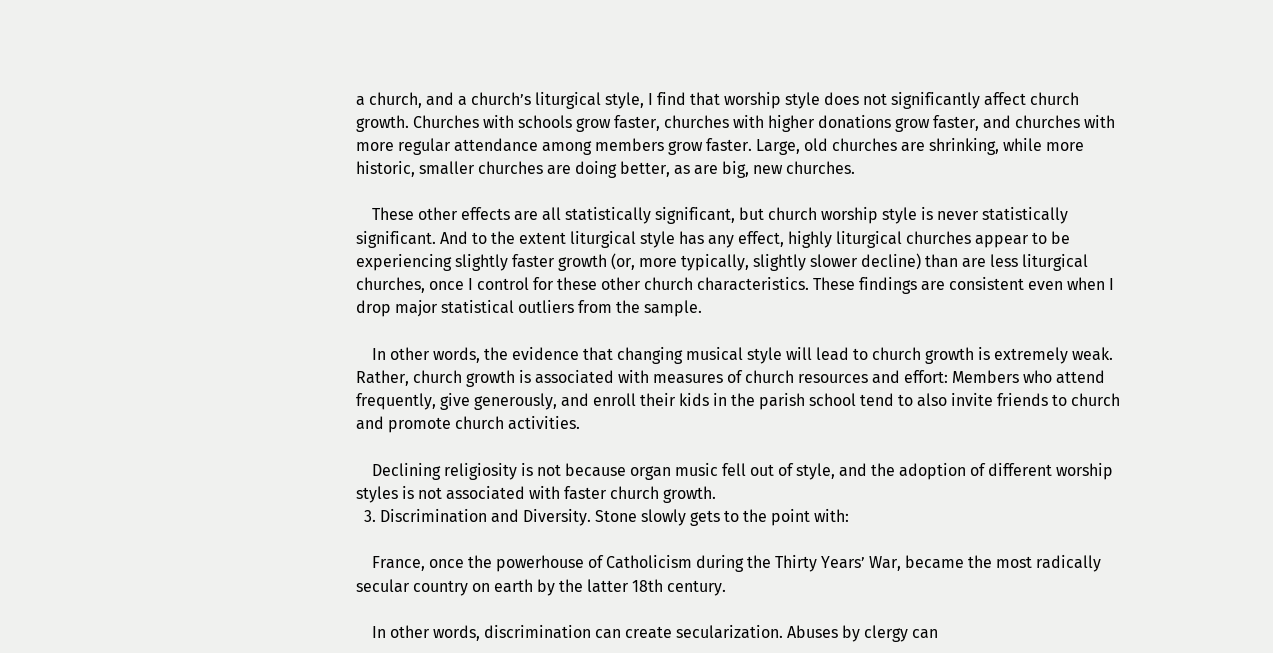a church, and a church’s liturgical style, I find that worship style does not significantly affect church growth. Churches with schools grow faster, churches with higher donations grow faster, and churches with more regular attendance among members grow faster. Large, old churches are shrinking, while more historic, smaller churches are doing better, as are big, new churches.

    These other effects are all statistically significant, but church worship style is never statistically significant. And to the extent liturgical style has any effect, highly liturgical churches appear to be experiencing slightly faster growth (or, more typically, slightly slower decline) than are less liturgical churches, once I control for these other church characteristics. These findings are consistent even when I drop major statistical outliers from the sample.

    In other words, the evidence that changing musical style will lead to church growth is extremely weak. Rather, church growth is associated with measures of church resources and effort: Members who attend frequently, give generously, and enroll their kids in the parish school tend to also invite friends to church and promote church activities.

    Declining religiosity is not because organ music fell out of style, and the adoption of different worship styles is not associated with faster church growth.
  3. Discrimination and Diversity. Stone slowly gets to the point with:

    France, once the powerhouse of Catholicism during the Thirty Years’ War, became the most radically secular country on earth by the latter 18th century.

    In other words, discrimination can create secularization. Abuses by clergy can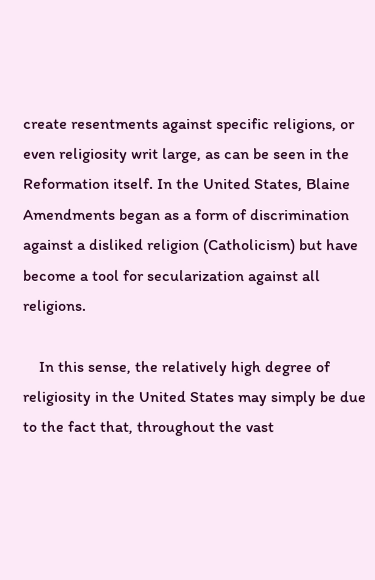create resentments against specific religions, or even religiosity writ large, as can be seen in the Reformation itself. In the United States, Blaine Amendments began as a form of discrimination against a disliked religion (Catholicism) but have become a tool for secularization against all religions.

    In this sense, the relatively high degree of religiosity in the United States may simply be due to the fact that, throughout the vast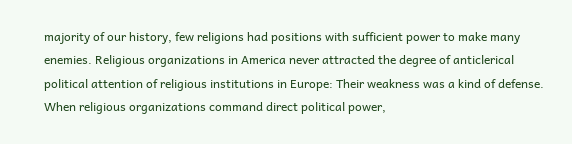majority of our history, few religions had positions with sufficient power to make many enemies. Religious organizations in America never attracted the degree of anticlerical political attention of religious institutions in Europe: Their weakness was a kind of defense. When religious organizations command direct political power,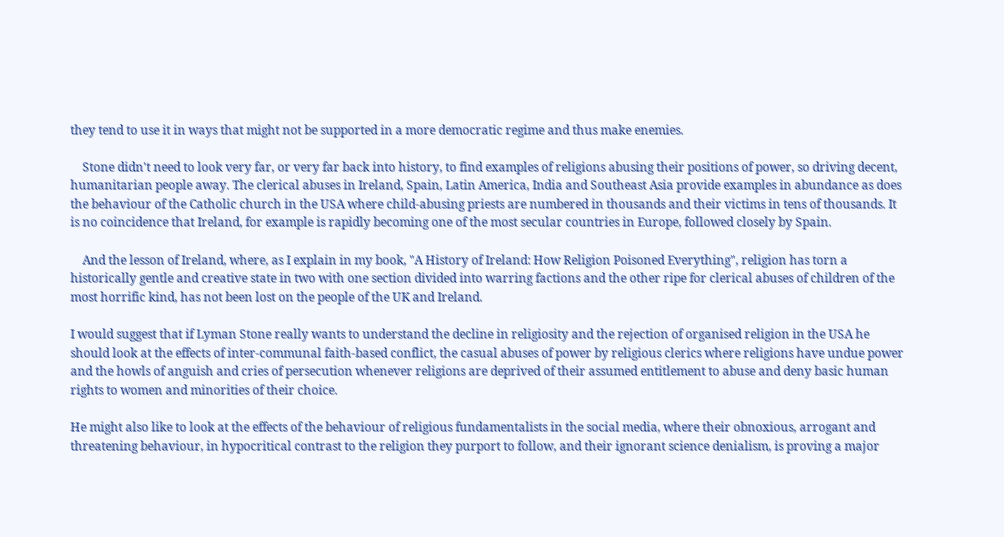they tend to use it in ways that might not be supported in a more democratic regime and thus make enemies.

    Stone didn't need to look very far, or very far back into history, to find examples of religions abusing their positions of power, so driving decent, humanitarian people away. The clerical abuses in Ireland, Spain, Latin America, India and Southeast Asia provide examples in abundance as does the behaviour of the Catholic church in the USA where child-abusing priests are numbered in thousands and their victims in tens of thousands. It is no coincidence that Ireland, for example is rapidly becoming one of the most secular countries in Europe, followed closely by Spain.

    And the lesson of Ireland, where, as I explain in my book, "A History of Ireland: How Religion Poisoned Everything", religion has torn a historically gentle and creative state in two with one section divided into warring factions and the other ripe for clerical abuses of children of the most horrific kind, has not been lost on the people of the UK and Ireland.

I would suggest that if Lyman Stone really wants to understand the decline in religiosity and the rejection of organised religion in the USA he should look at the effects of inter-communal faith-based conflict, the casual abuses of power by religious clerics where religions have undue power and the howls of anguish and cries of persecution whenever religions are deprived of their assumed entitlement to abuse and deny basic human rights to women and minorities of their choice.

He might also like to look at the effects of the behaviour of religious fundamentalists in the social media, where their obnoxious, arrogant and threatening behaviour, in hypocritical contrast to the religion they purport to follow, and their ignorant science denialism, is proving a major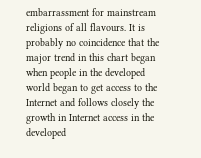embarrassment for mainstream religions of all flavours. It is probably no coincidence that the major trend in this chart began when people in the developed world began to get access to the Internet and follows closely the growth in Internet access in the developed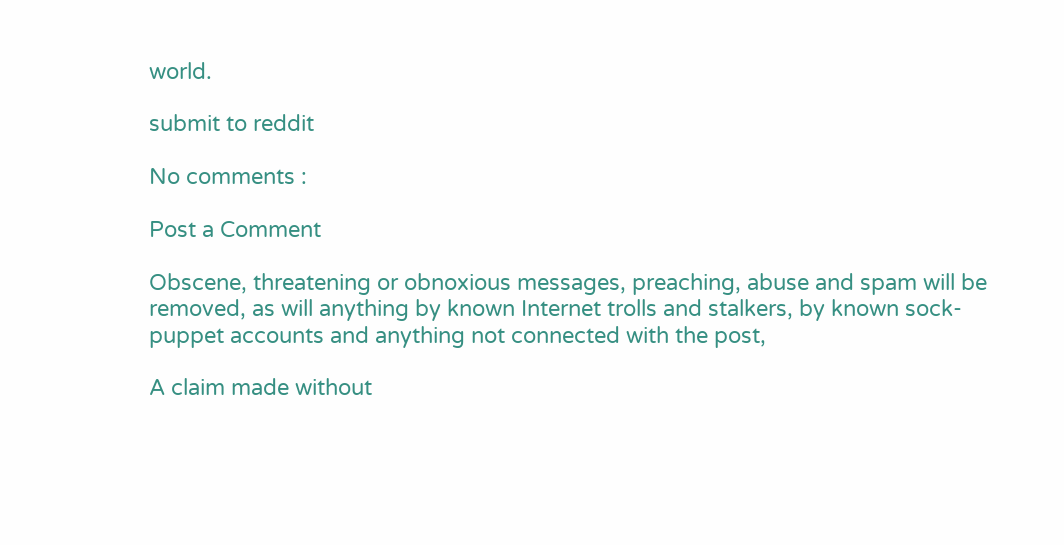world.

submit to reddit

No comments :

Post a Comment

Obscene, threatening or obnoxious messages, preaching, abuse and spam will be removed, as will anything by known Internet trolls and stalkers, by known sock-puppet accounts and anything not connected with the post,

A claim made without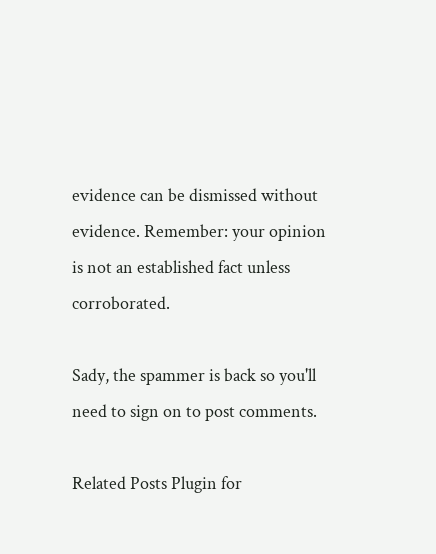evidence can be dismissed without evidence. Remember: your opinion is not an established fact unless corroborated.

Sady, the spammer is back so you'll need to sign on to post comments.

Related Posts Plugin for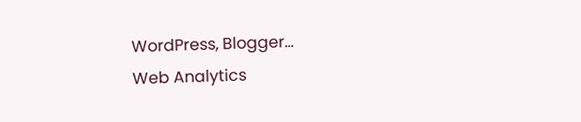WordPress, Blogger...
Web Analytics